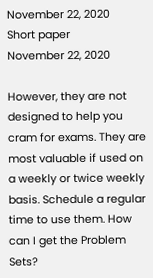November 22, 2020
Short paper
November 22, 2020

However, they are not designed to help you cram for exams. They are most valuable if used on a weekly or twice weekly basis. Schedule a regular time to use them. How can I get the Problem Sets?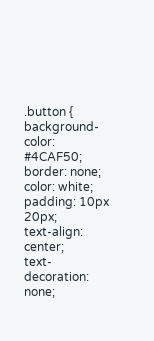.button {
background-color: #4CAF50;
border: none;
color: white;
padding: 10px 20px;
text-align: center;
text-decoration: none;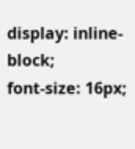display: inline-block;
font-size: 16px;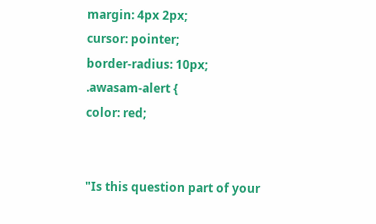margin: 4px 2px;
cursor: pointer;
border-radius: 10px;
.awasam-alert {
color: red;


"Is this question part of your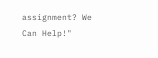assignment? We Can Help!"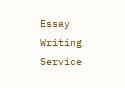Essay Writing Service